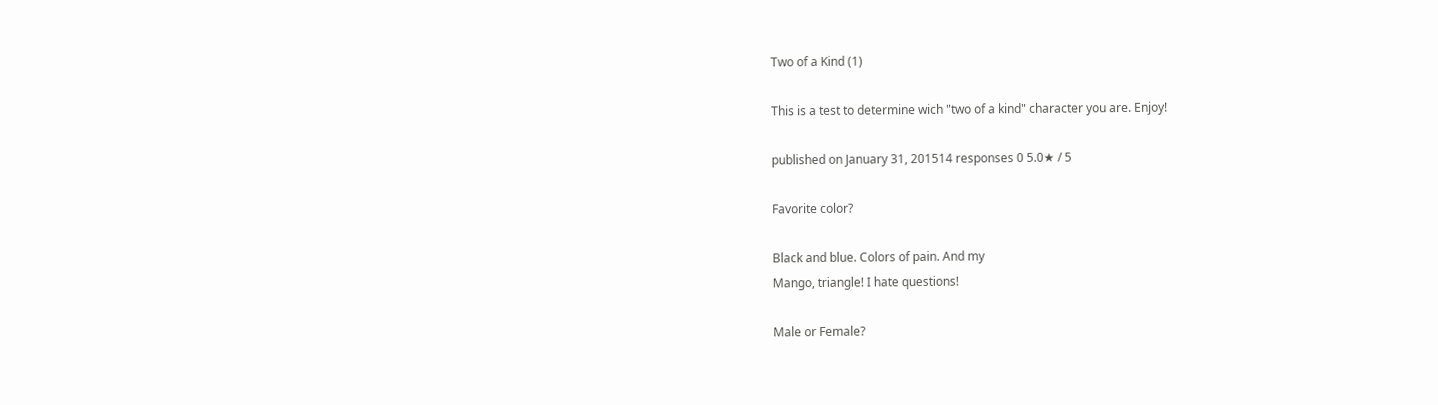Two of a Kind (1)

This is a test to determine wich "two of a kind" character you are. Enjoy!

published on January 31, 201514 responses 0 5.0★ / 5

Favorite color?

Black and blue. Colors of pain. And my
Mango, triangle! I hate questions!

Male or Female?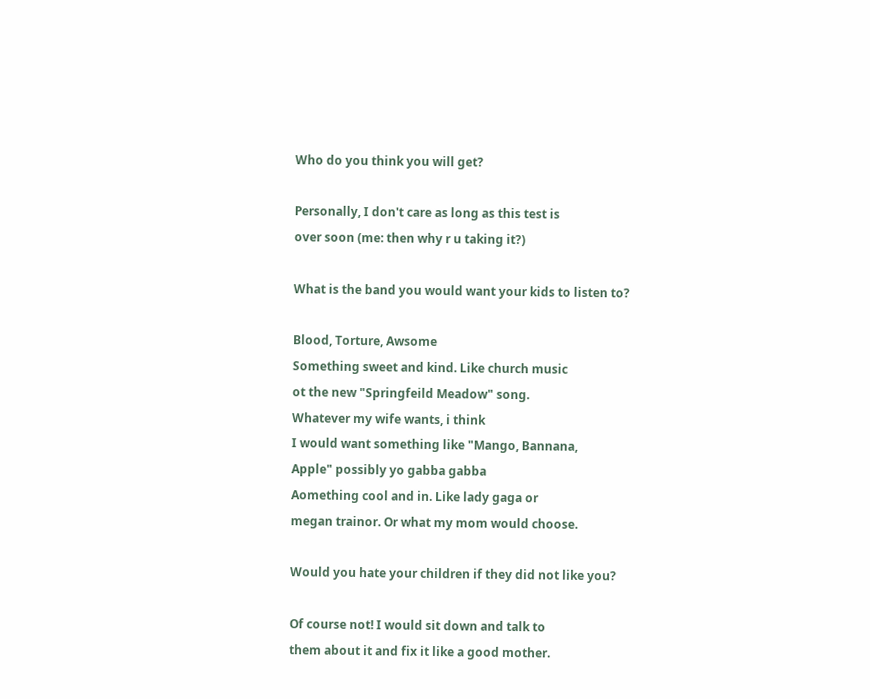Who do you think you will get?

Personally, I don't care as long as this test is
over soon (me: then why r u taking it?)

What is the band you would want your kids to listen to?

Blood, Torture, Awsome
Something sweet and kind. Like church music
ot the new "Springfeild Meadow" song.
Whatever my wife wants, i think
I would want something like "Mango, Bannana,
Apple" possibly yo gabba gabba
Aomething cool and in. Like lady gaga or
megan trainor. Or what my mom would choose.

Would you hate your children if they did not like you?

Of course not! I would sit down and talk to
them about it and fix it like a good mother.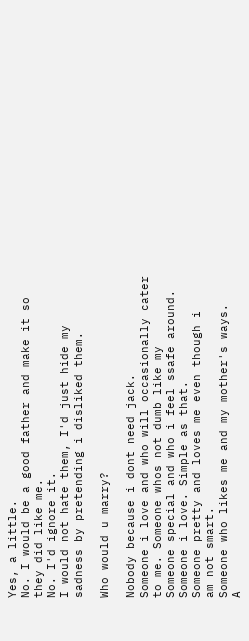Yes, a little.
No. I would be a good father and make it so
they did like me.
No. I'd ignore it.
I would not hate them, I'd just hide my
sadness by pretending i disliked them.

Who would u marry?

Nobody because i dont need jack.
Someone i love and who will occasionally cater
to me. Someone whos not dumb like my
Someone special and who i feel ssafe around.
Someone i love. Simple as that.
Someone pretty and loves me even though i
am not smart.
Someone who likes me and my mother's ways.
A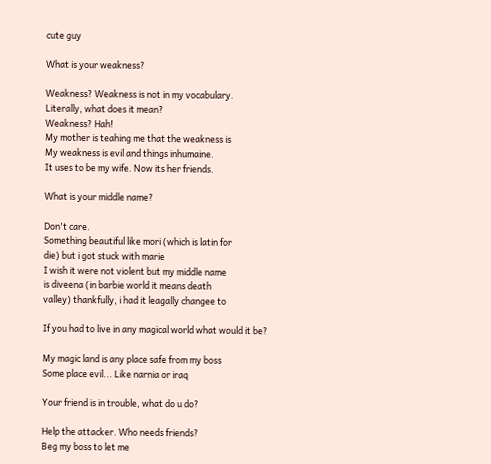cute guy

What is your weakness?

Weakness? Weakness is not in my vocabulary.
Literally, what does it mean?
Weakness? Hah!
My mother is teahing me that the weakness is
My weakness is evil and things inhumaine.
It uses to be my wife. Now its her friends.

What is your middle name?

Don't care.
Something beautiful like mori (which is latin for
die) but i got stuck with marie
I wish it were not violent but my middle name
is diveena (in barbie world it means death
valley) thankfully, i had it leagally changee to

If you had to live in any magical world what would it be?

My magic land is any place safe from my boss
Some place evil... Like narnia or iraq

Your friend is in trouble, what do u do?

Help the attacker. Who needs friends?
Beg my boss to let me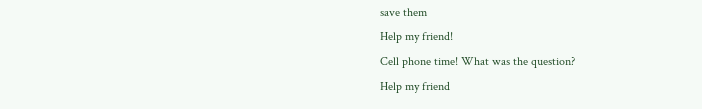save them
Help my friend!
Cell phone time! What was the question?
Help my friend